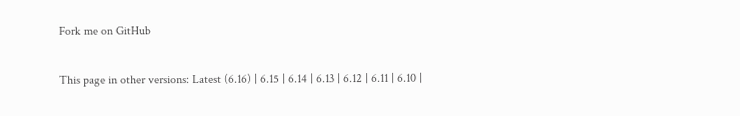Fork me on GitHub

This page in other versions: Latest (6.16) | 6.15 | 6.14 | 6.13 | 6.12 | 6.11 | 6.10 |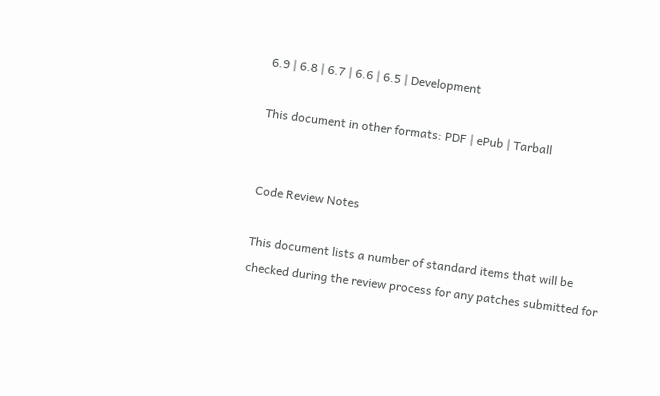6.9 | 6.8 | 6.7 | 6.6 | 6.5 | Development

This document in other formats: PDF | ePub | Tarball


Code Review Notes

This document lists a number of standard items that will be checked during the review process for any patches submitted for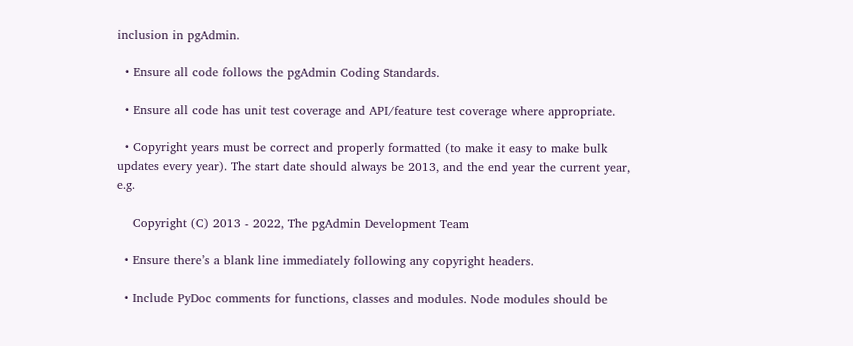inclusion in pgAdmin.

  • Ensure all code follows the pgAdmin Coding Standards.

  • Ensure all code has unit test coverage and API/feature test coverage where appropriate.

  • Copyright years must be correct and properly formatted (to make it easy to make bulk updates every year). The start date should always be 2013, and the end year the current year, e.g.

    Copyright (C) 2013 - 2022, The pgAdmin Development Team

  • Ensure there’s a blank line immediately following any copyright headers.

  • Include PyDoc comments for functions, classes and modules. Node modules should be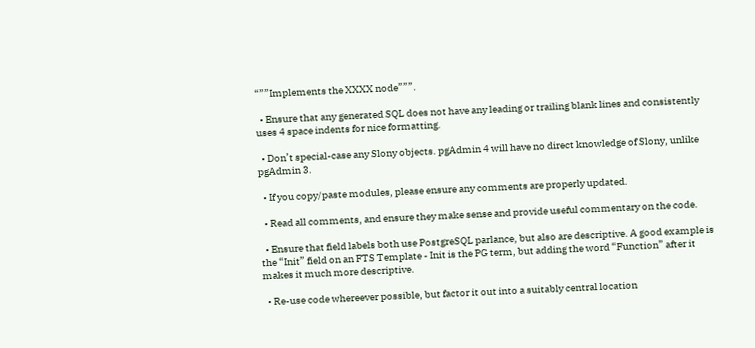“””Implements the XXXX node”””.

  • Ensure that any generated SQL does not have any leading or trailing blank lines and consistently uses 4 space indents for nice formatting.

  • Don’t special-case any Slony objects. pgAdmin 4 will have no direct knowledge of Slony, unlike pgAdmin 3.

  • If you copy/paste modules, please ensure any comments are properly updated.

  • Read all comments, and ensure they make sense and provide useful commentary on the code.

  • Ensure that field labels both use PostgreSQL parlance, but also are descriptive. A good example is the “Init” field on an FTS Template - Init is the PG term, but adding the word “Function” after it makes it much more descriptive.

  • Re-use code whereever possible, but factor it out into a suitably central location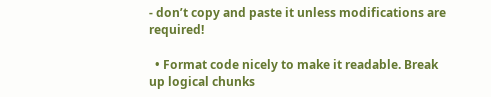- don’t copy and paste it unless modifications are required!

  • Format code nicely to make it readable. Break up logical chunks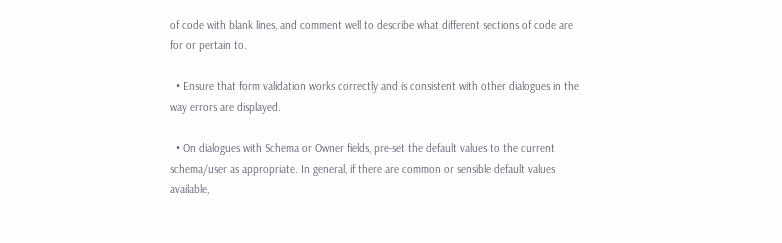of code with blank lines, and comment well to describe what different sections of code are for or pertain to.

  • Ensure that form validation works correctly and is consistent with other dialogues in the way errors are displayed.

  • On dialogues with Schema or Owner fields, pre-set the default values to the current schema/user as appropriate. In general, if there are common or sensible default values available,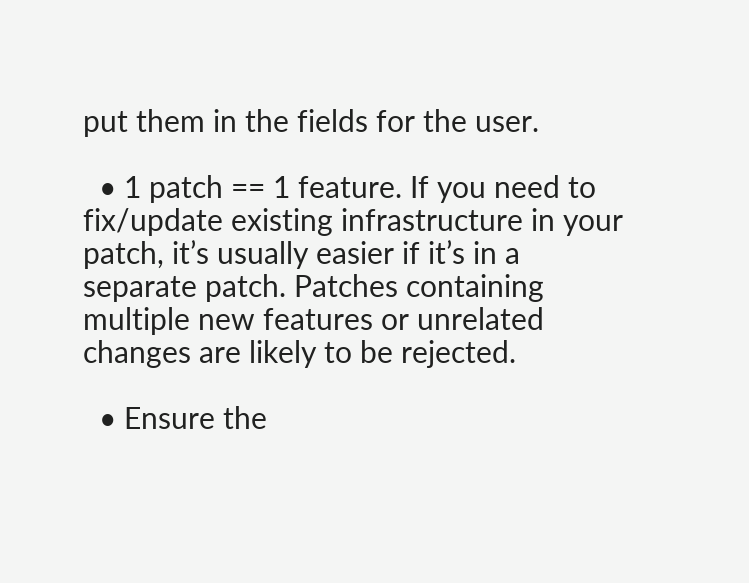put them in the fields for the user.

  • 1 patch == 1 feature. If you need to fix/update existing infrastructure in your patch, it’s usually easier if it’s in a separate patch. Patches containing multiple new features or unrelated changes are likely to be rejected.

  • Ensure the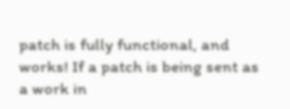patch is fully functional, and works! If a patch is being sent as a work in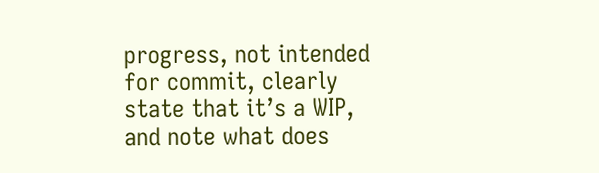progress, not intended for commit, clearly state that it’s a WIP, and note what does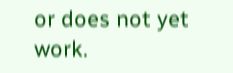or does not yet work.